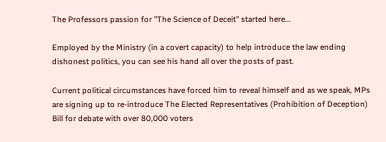The Professors passion for "The Science of Deceit" started here...

Employed by the Ministry (in a covert capacity) to help introduce the law ending dishonest politics, you can see his hand all over the posts of past.

Current political circumstances have forced him to reveal himself and as we speak, MPs are signing up to re-introduce The Elected Representatives (Prohibition of Deception) Bill for debate with over 80,000 voters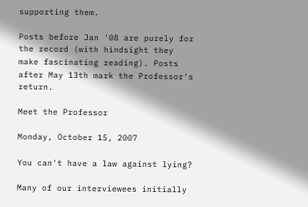supporting them.

Posts before Jan '08 are purely for the record (with hindsight they make fascinating reading). Posts after May 13th mark the Professor's return.

Meet the Professor

Monday, October 15, 2007

You can't have a law against lying?

Many of our interviewees initially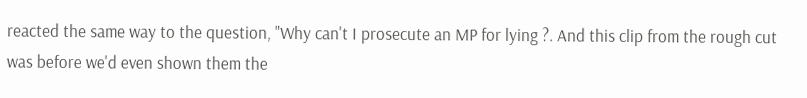reacted the same way to the question, "Why can't I prosecute an MP for lying ?. And this clip from the rough cut was before we'd even shown them the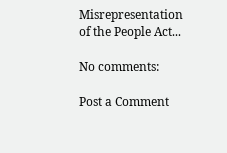Misrepresentation of the People Act...

No comments:

Post a Comment